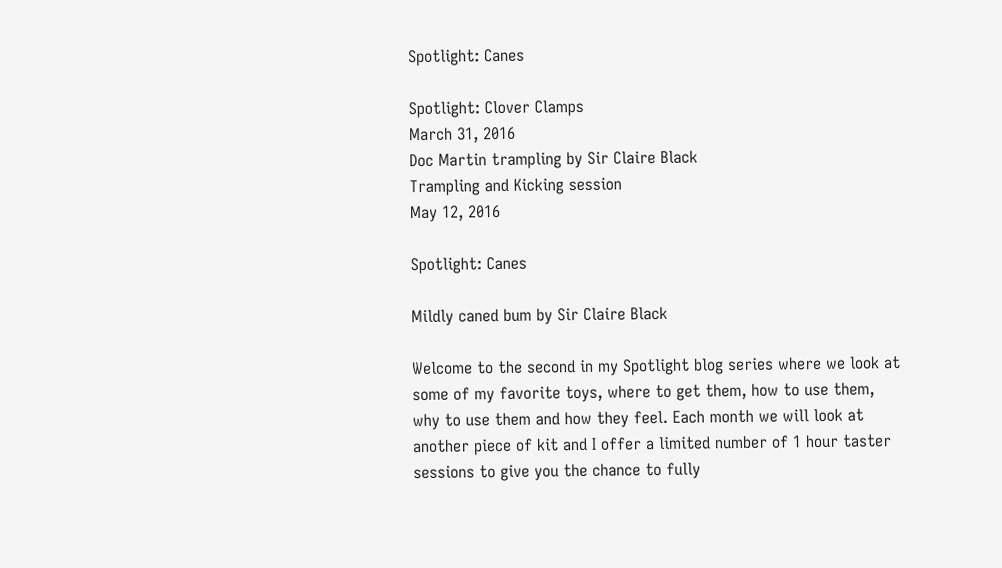Spotlight: Canes

Spotlight: Clover Clamps
March 31, 2016
Doc Martin trampling by Sir Claire Black
Trampling and Kicking session
May 12, 2016

Spotlight: Canes

Mildly caned bum by Sir Claire Black

Welcome to the second in my Spotlight blog series where we look at some of my favorite toys, where to get them, how to use them, why to use them and how they feel. Each month we will look at another piece of kit and I offer a limited number of 1 hour taster sessions to give you the chance to fully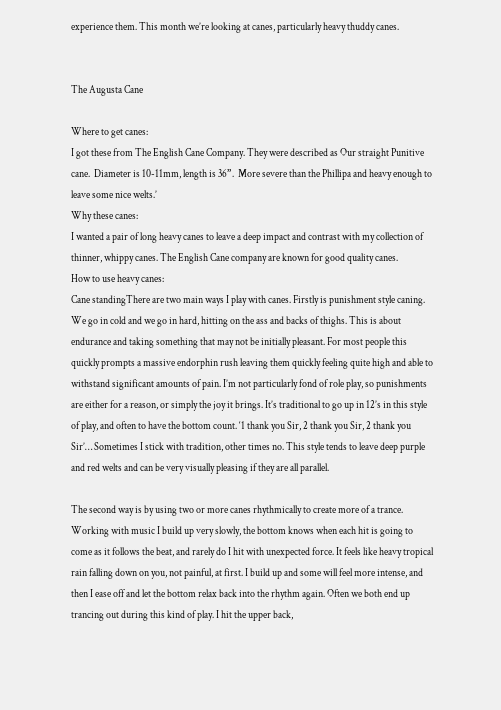experience them. This month we’re looking at canes, particularly heavy thuddy canes.


The Augusta Cane

Where to get canes:
I got these from The English Cane Company. They were described as Our straight Punitive cane.  Diameter is 10-11mm, length is 36”.  More severe than the Phillipa and heavy enough to leave some nice welts.’
Why these canes:
I wanted a pair of long heavy canes to leave a deep impact and contrast with my collection of thinner, whippy canes. The English Cane company are known for good quality canes.
How to use heavy canes:
Cane standingThere are two main ways I play with canes. Firstly is punishment style caning. We go in cold and we go in hard, hitting on the ass and backs of thighs. This is about endurance and taking something that may not be initially pleasant. For most people this quickly prompts a massive endorphin rush leaving them quickly feeling quite high and able to withstand significant amounts of pain. I’m not particularly fond of role play, so punishments are either for a reason, or simply the joy it brings. It’s traditional to go up in 12’s in this style of play, and often to have the bottom count. ‘1 thank you Sir, 2 thank you Sir, 2 thank you Sir’… Sometimes I stick with tradition, other times no. This style tends to leave deep purple and red welts and can be very visually pleasing if they are all parallel.

The second way is by using two or more canes rhythmically to create more of a trance. Working with music I build up very slowly, the bottom knows when each hit is going to come as it follows the beat, and rarely do I hit with unexpected force. It feels like heavy tropical rain falling down on you, not painful, at first. I build up and some will feel more intense, and then I ease off and let the bottom relax back into the rhythm again. Often we both end up trancing out during this kind of play. I hit the upper back,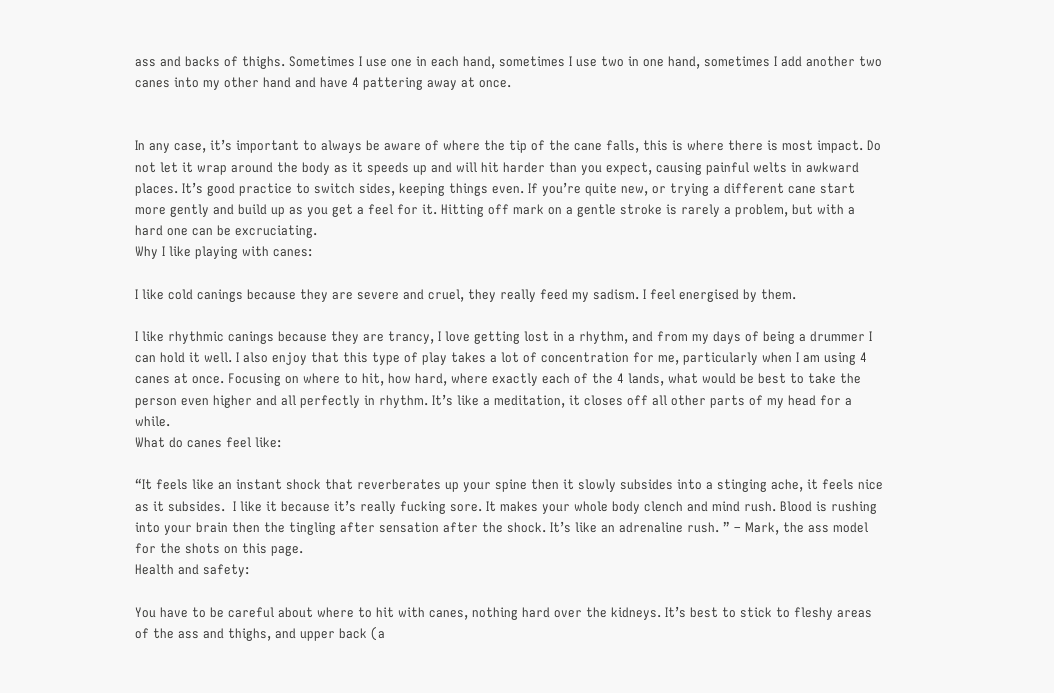ass and backs of thighs. Sometimes I use one in each hand, sometimes I use two in one hand, sometimes I add another two canes into my other hand and have 4 pattering away at once.


In any case, it’s important to always be aware of where the tip of the cane falls, this is where there is most impact. Do not let it wrap around the body as it speeds up and will hit harder than you expect, causing painful welts in awkward places. It’s good practice to switch sides, keeping things even. If you’re quite new, or trying a different cane start more gently and build up as you get a feel for it. Hitting off mark on a gentle stroke is rarely a problem, but with a hard one can be excruciating.
Why I like playing with canes:

I like cold canings because they are severe and cruel, they really feed my sadism. I feel energised by them.

I like rhythmic canings because they are trancy, I love getting lost in a rhythm, and from my days of being a drummer I can hold it well. I also enjoy that this type of play takes a lot of concentration for me, particularly when I am using 4 canes at once. Focusing on where to hit, how hard, where exactly each of the 4 lands, what would be best to take the person even higher and all perfectly in rhythm. It’s like a meditation, it closes off all other parts of my head for a while.
What do canes feel like:

“It feels like an instant shock that reverberates up your spine then it slowly subsides into a stinging ache, it feels nice as it subsides.  I like it because it’s really fucking sore. It makes your whole body clench and mind rush. Blood is rushing into your brain then the tingling after sensation after the shock. It’s like an adrenaline rush. ” – Mark, the ass model for the shots on this page.
Health and safety:

You have to be careful about where to hit with canes, nothing hard over the kidneys. It’s best to stick to fleshy areas of the ass and thighs, and upper back (a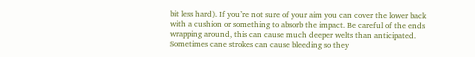bit less hard). If you’re not sure of your aim you can cover the lower back with a cushion or something to absorb the impact. Be careful of the ends wrapping around, this can cause much deeper welts than anticipated. Sometimes cane strokes can cause bleeding so they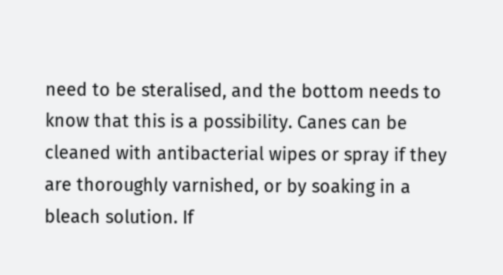need to be steralised, and the bottom needs to know that this is a possibility. Canes can be cleaned with antibacterial wipes or spray if they are thoroughly varnished, or by soaking in a bleach solution. If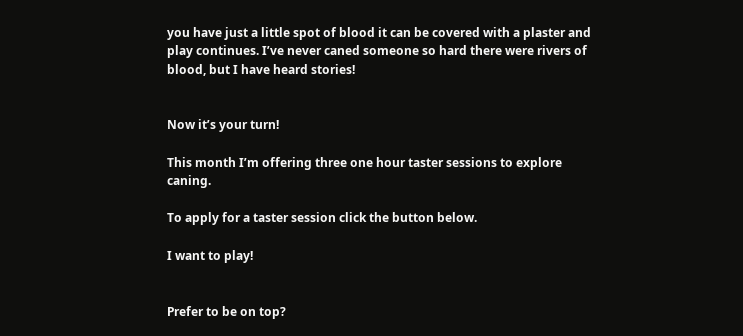you have just a little spot of blood it can be covered with a plaster and play continues. I’ve never caned someone so hard there were rivers of blood, but I have heard stories!


Now it’s your turn!

This month I’m offering three one hour taster sessions to explore caning.

To apply for a taster session click the button below.

I want to play!


Prefer to be on top?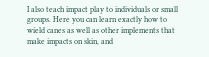I also teach impact play to individuals or small groups. Here you can learn exactly how to wield canes as well as other implements that make impacts on skin, and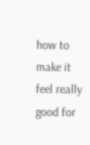how to make it feel really good for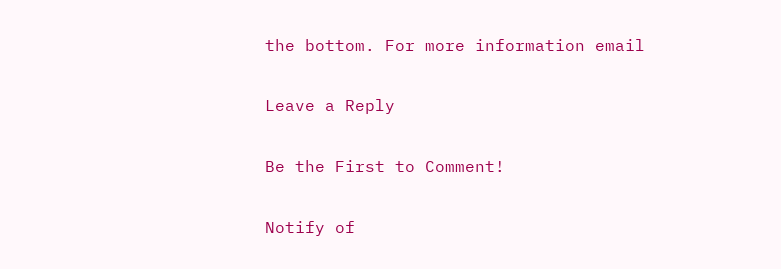the bottom. For more information email

Leave a Reply

Be the First to Comment!

Notify of